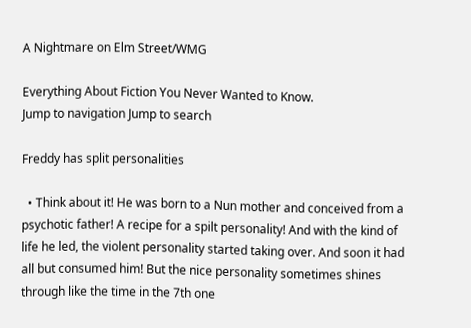A Nightmare on Elm Street/WMG

Everything About Fiction You Never Wanted to Know.
Jump to navigation Jump to search

Freddy has split personalities

  • Think about it! He was born to a Nun mother and conceived from a psychotic father! A recipe for a spilt personality! And with the kind of life he led, the violent personality started taking over. And soon it had all but consumed him! But the nice personality sometimes shines through like the time in the 7th one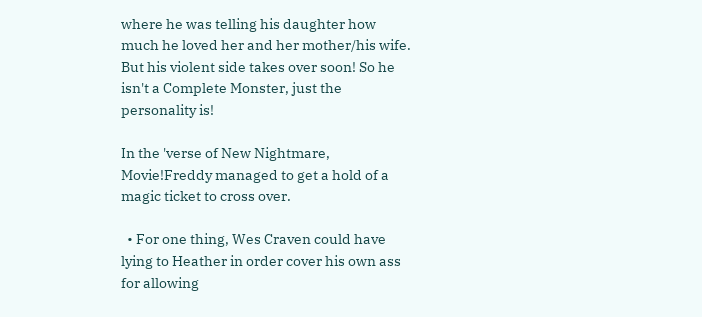where he was telling his daughter how much he loved her and her mother/his wife. But his violent side takes over soon! So he isn't a Complete Monster, just the personality is!

In the 'verse of New Nightmare, Movie!Freddy managed to get a hold of a magic ticket to cross over.

  • For one thing, Wes Craven could have lying to Heather in order cover his own ass for allowing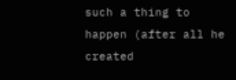such a thing to happen (after all he created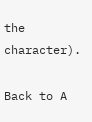the character).

Back to A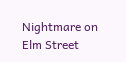Nightmare on Elm Street